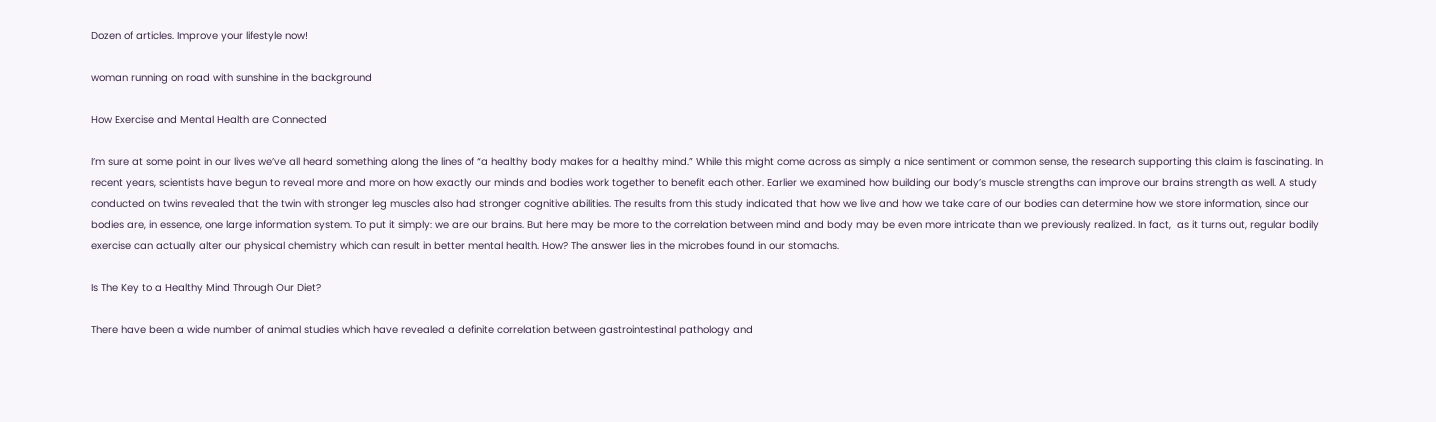Dozen of articles. Improve your lifestyle now!

woman running on road with sunshine in the background

How Exercise and Mental Health are Connected

I’m sure at some point in our lives we’ve all heard something along the lines of “a healthy body makes for a healthy mind.” While this might come across as simply a nice sentiment or common sense, the research supporting this claim is fascinating. In recent years, scientists have begun to reveal more and more on how exactly our minds and bodies work together to benefit each other. Earlier we examined how building our body’s muscle strengths can improve our brains strength as well. A study conducted on twins revealed that the twin with stronger leg muscles also had stronger cognitive abilities. The results from this study indicated that how we live and how we take care of our bodies can determine how we store information, since our bodies are, in essence, one large information system. To put it simply: we are our brains. But here may be more to the correlation between mind and body may be even more intricate than we previously realized. In fact,  as it turns out, regular bodily exercise can actually alter our physical chemistry which can result in better mental health. How? The answer lies in the microbes found in our stomachs.

Is The Key to a Healthy Mind Through Our Diet?

There have been a wide number of animal studies which have revealed a definite correlation between gastrointestinal pathology and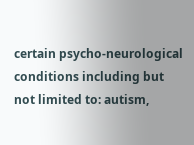certain psycho-neurological conditions including but not limited to: autism,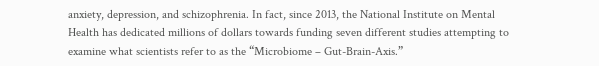anxiety, depression, and schizophrenia. In fact, since 2013, the National Institute on Mental Health has dedicated millions of dollars towards funding seven different studies attempting to examine what scientists refer to as the “Microbiome – Gut-Brain-Axis.”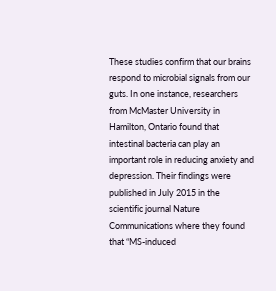These studies confirm that our brains respond to microbial signals from our guts. In one instance, researchers from McMaster University in Hamilton, Ontario found that intestinal bacteria can play an important role in reducing anxiety and depression. Their findings were published in July 2015 in the scientific journal Nature Communications where they found that “MS-induced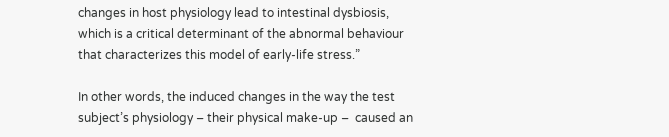changes in host physiology lead to intestinal dysbiosis, which is a critical determinant of the abnormal behaviour that characterizes this model of early-life stress.”

In other words, the induced changes in the way the test subject’s physiology – their physical make-up –  caused an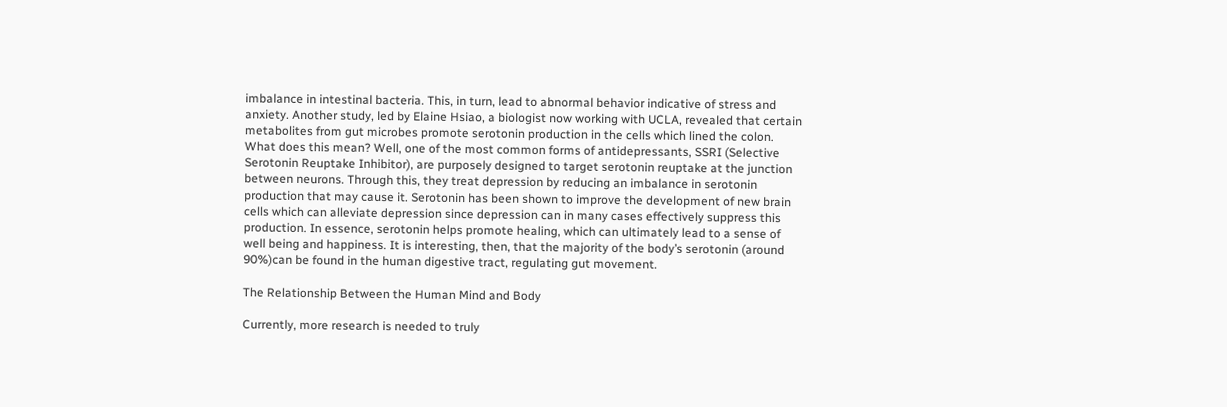imbalance in intestinal bacteria. This, in turn, lead to abnormal behavior indicative of stress and anxiety. Another study, led by Elaine Hsiao, a biologist now working with UCLA, revealed that certain metabolites from gut microbes promote serotonin production in the cells which lined the colon. What does this mean? Well, one of the most common forms of antidepressants, SSRI (Selective Serotonin Reuptake Inhibitor), are purposely designed to target serotonin reuptake at the junction between neurons. Through this, they treat depression by reducing an imbalance in serotonin production that may cause it. Serotonin has been shown to improve the development of new brain cells which can alleviate depression since depression can in many cases effectively suppress this production. In essence, serotonin helps promote healing, which can ultimately lead to a sense of well being and happiness. It is interesting, then, that the majority of the body’s serotonin (around 90%)can be found in the human digestive tract, regulating gut movement.

The Relationship Between the Human Mind and Body

Currently, more research is needed to truly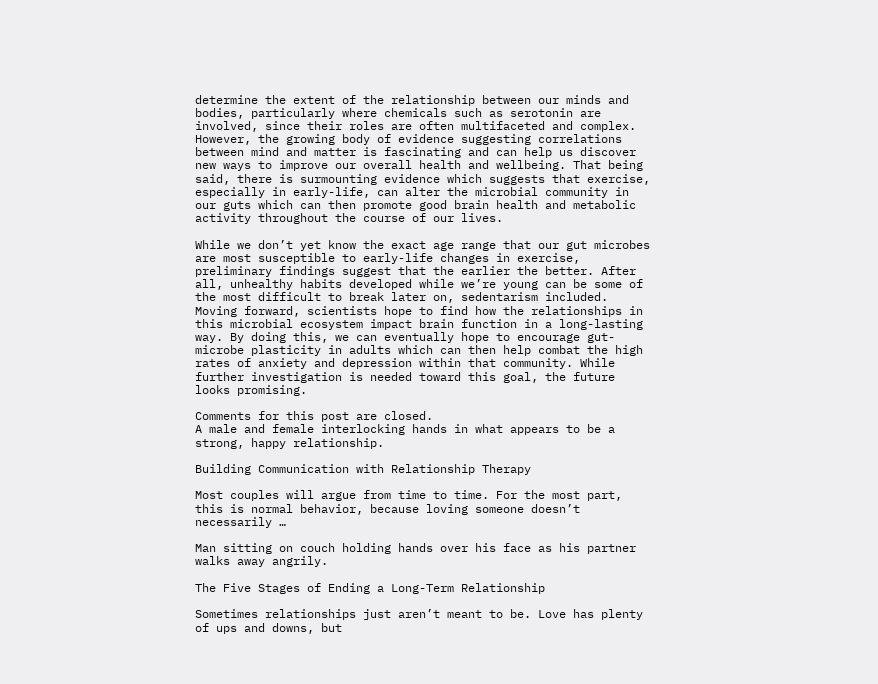determine the extent of the relationship between our minds and bodies, particularly where chemicals such as serotonin are involved, since their roles are often multifaceted and complex. However, the growing body of evidence suggesting correlations between mind and matter is fascinating and can help us discover new ways to improve our overall health and wellbeing. That being said, there is surmounting evidence which suggests that exercise, especially in early-life, can alter the microbial community in our guts which can then promote good brain health and metabolic activity throughout the course of our lives.

While we don’t yet know the exact age range that our gut microbes are most susceptible to early-life changes in exercise, preliminary findings suggest that the earlier the better. After all, unhealthy habits developed while we’re young can be some of the most difficult to break later on, sedentarism included. Moving forward, scientists hope to find how the relationships in this microbial ecosystem impact brain function in a long-lasting way. By doing this, we can eventually hope to encourage gut-microbe plasticity in adults which can then help combat the high rates of anxiety and depression within that community. While further investigation is needed toward this goal, the future looks promising.

Comments for this post are closed.
A male and female interlocking hands in what appears to be a strong, happy relationship.

Building Communication with Relationship Therapy

Most couples will argue from time to time. For the most part, this is normal behavior, because loving someone doesn’t necessarily …

Man sitting on couch holding hands over his face as his partner walks away angrily.

The Five Stages of Ending a Long-Term Relationship

Sometimes relationships just aren’t meant to be. Love has plenty of ups and downs, but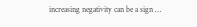increasing negativity can be a sign …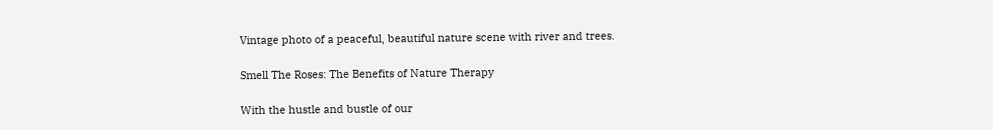Vintage photo of a peaceful, beautiful nature scene with river and trees.

Smell The Roses: The Benefits of Nature Therapy

With the hustle and bustle of our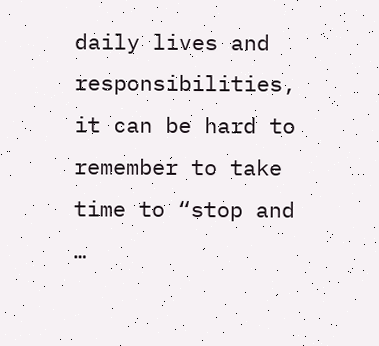daily lives and responsibilities, it can be hard to remember to take time to “stop and …